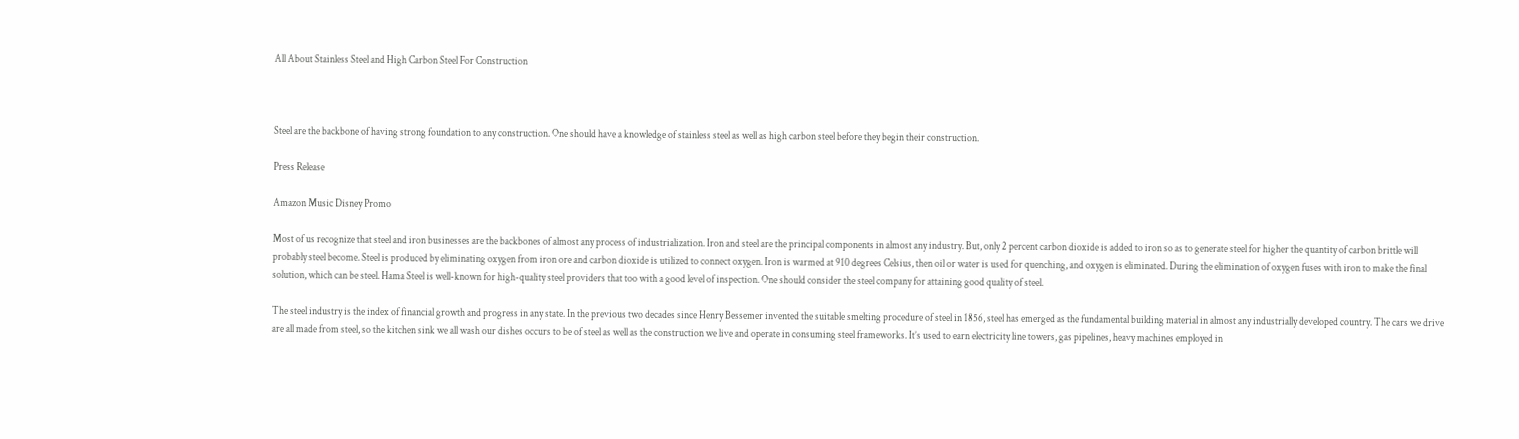All About Stainless Steel and High Carbon Steel For Construction



Steel are the backbone of having strong foundation to any construction. One should have a knowledge of stainless steel as well as high carbon steel before they begin their construction.

Press Release

Amazon Music Disney Promo

Most of us recognize that steel and iron businesses are the backbones of almost any process of industrialization. Iron and steel are the principal components in almost any industry. But, only 2 percent carbon dioxide is added to iron so as to generate steel for higher the quantity of carbon brittle will probably steel become. Steel is produced by eliminating oxygen from iron ore and carbon dioxide is utilized to connect oxygen. Iron is warmed at 910 degrees Celsius, then oil or water is used for quenching, and oxygen is eliminated. During the elimination of oxygen fuses with iron to make the final solution, which can be steel. Hama Steel is well-known for high-quality steel providers that too with a good level of inspection. One should consider the steel company for attaining good quality of steel.

The steel industry is the index of financial growth and progress in any state. In the previous two decades since Henry Bessemer invented the suitable smelting procedure of steel in 1856, steel has emerged as the fundamental building material in almost any industrially developed country. The cars we drive are all made from steel, so the kitchen sink we all wash our dishes occurs to be of steel as well as the construction we live and operate in consuming steel frameworks. It’s used to earn electricity line towers, gas pipelines, heavy machines employed in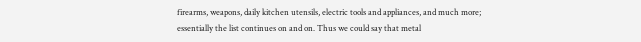firearms, weapons, daily kitchen utensils, electric tools and appliances, and much more; essentially the list continues on and on. Thus we could say that metal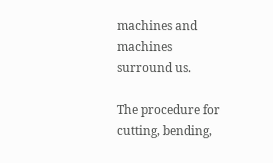machines and machines surround us.

The procedure for cutting, bending,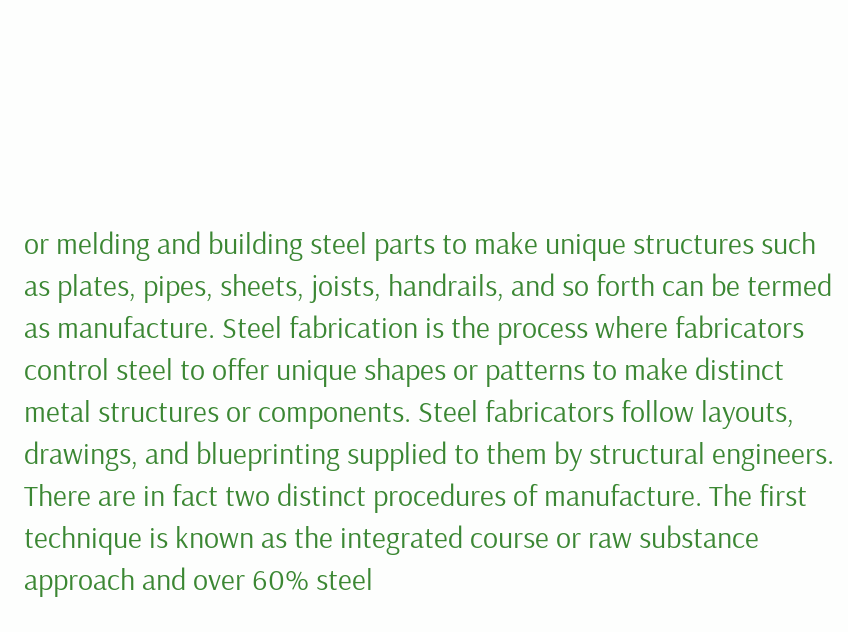or melding and building steel parts to make unique structures such as plates, pipes, sheets, joists, handrails, and so forth can be termed as manufacture. Steel fabrication is the process where fabricators control steel to offer unique shapes or patterns to make distinct metal structures or components. Steel fabricators follow layouts, drawings, and blueprinting supplied to them by structural engineers. There are in fact two distinct procedures of manufacture. The first technique is known as the integrated course or raw substance approach and over 60% steel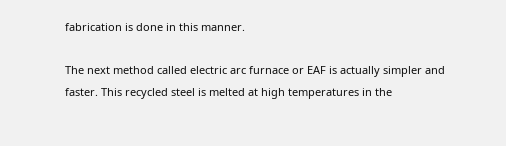fabrication is done in this manner.

The next method called electric arc furnace or EAF is actually simpler and faster. This recycled steel is melted at high temperatures in the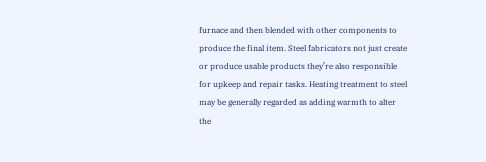furnace and then blended with other components to produce the final item. Steel fabricators not just create or produce usable products they’re also responsible for upkeep and repair tasks. Heating treatment to steel may be generally regarded as adding warmth to alter the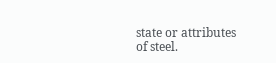state or attributes of steel.